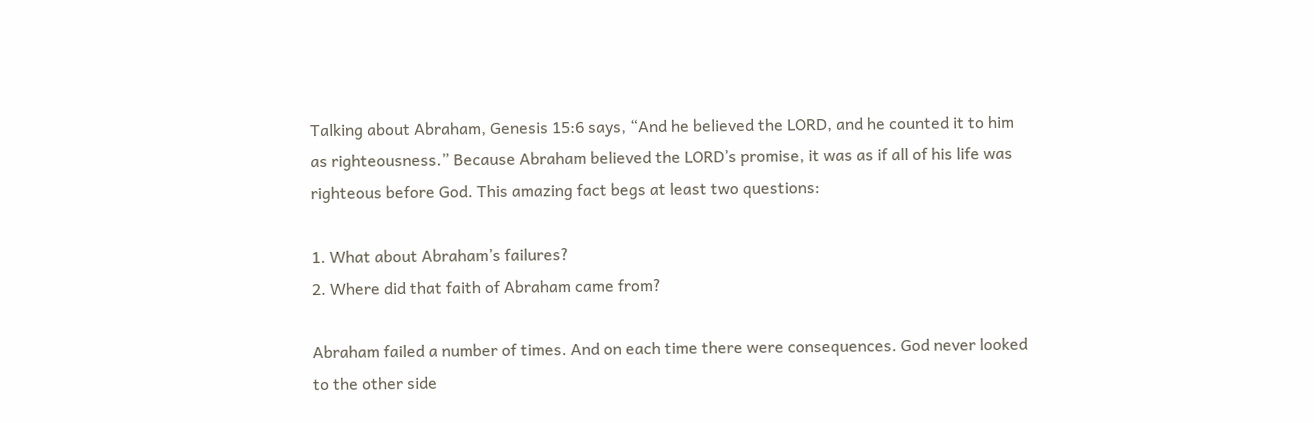Talking about Abraham, Genesis 15:6 says, “And he believed the LORD, and he counted it to him as righteousness.” Because Abraham believed the LORD’s promise, it was as if all of his life was righteous before God. This amazing fact begs at least two questions:

1. What about Abraham’s failures?
2. Where did that faith of Abraham came from?

Abraham failed a number of times. And on each time there were consequences. God never looked to the other side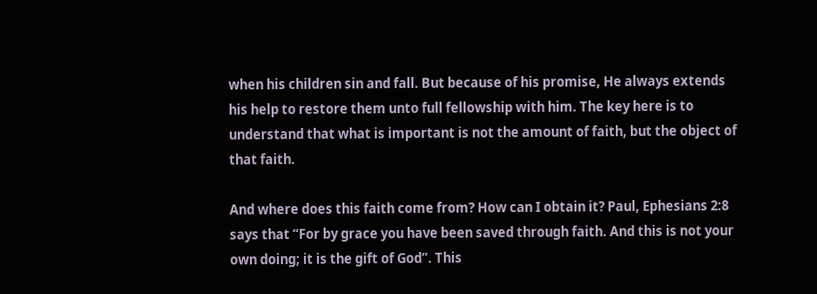when his children sin and fall. But because of his promise, He always extends his help to restore them unto full fellowship with him. The key here is to understand that what is important is not the amount of faith, but the object of that faith.

And where does this faith come from? How can I obtain it? Paul, Ephesians 2:8 says that “For by grace you have been saved through faith. And this is not your own doing; it is the gift of God”. This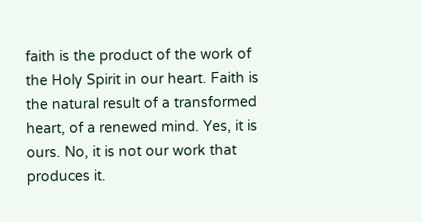faith is the product of the work of the Holy Spirit in our heart. Faith is the natural result of a transformed heart, of a renewed mind. Yes, it is ours. No, it is not our work that produces it.